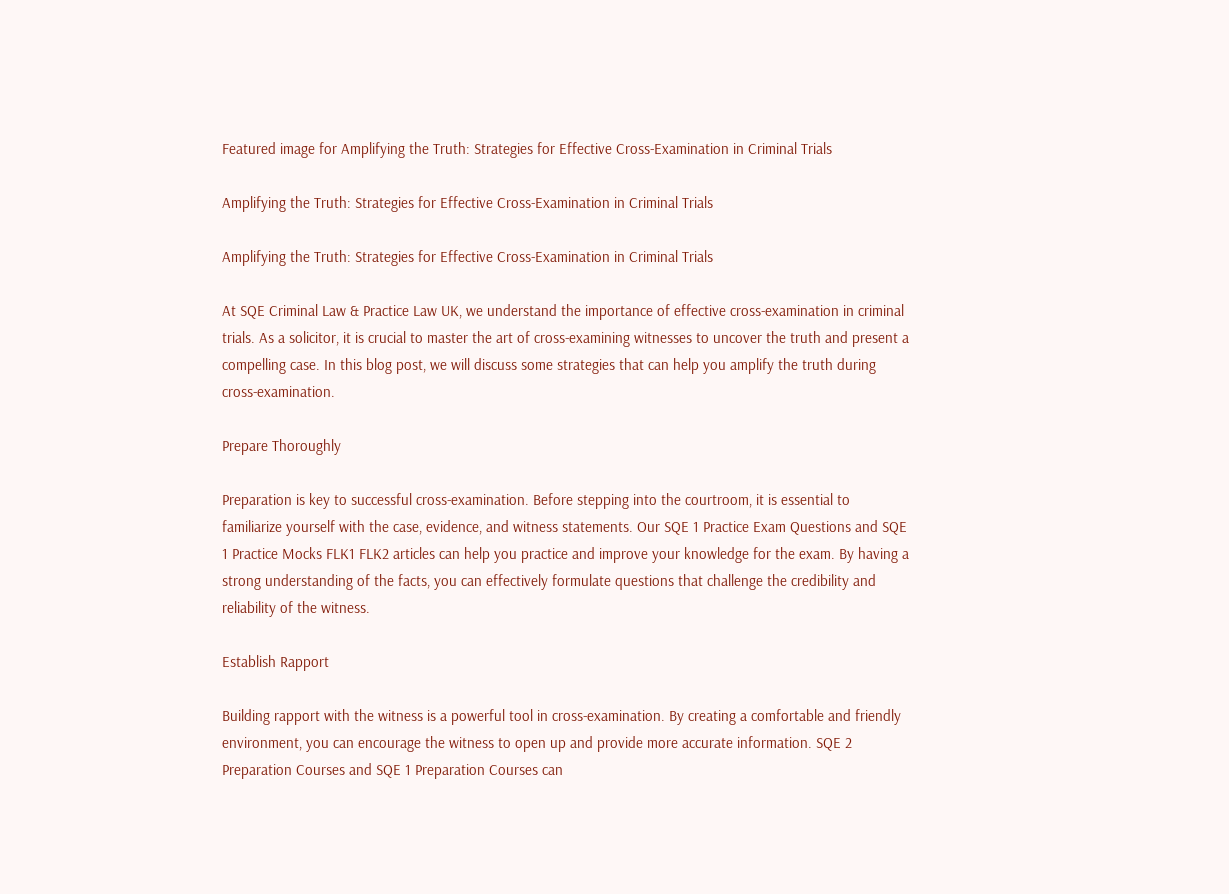Featured image for Amplifying the Truth: Strategies for Effective Cross-Examination in Criminal Trials

Amplifying the Truth: Strategies for Effective Cross-Examination in Criminal Trials

Amplifying the Truth: Strategies for Effective Cross-Examination in Criminal Trials

At SQE Criminal Law & Practice Law UK, we understand the importance of effective cross-examination in criminal trials. As a solicitor, it is crucial to master the art of cross-examining witnesses to uncover the truth and present a compelling case. In this blog post, we will discuss some strategies that can help you amplify the truth during cross-examination.

Prepare Thoroughly

Preparation is key to successful cross-examination. Before stepping into the courtroom, it is essential to familiarize yourself with the case, evidence, and witness statements. Our SQE 1 Practice Exam Questions and SQE 1 Practice Mocks FLK1 FLK2 articles can help you practice and improve your knowledge for the exam. By having a strong understanding of the facts, you can effectively formulate questions that challenge the credibility and reliability of the witness.

Establish Rapport

Building rapport with the witness is a powerful tool in cross-examination. By creating a comfortable and friendly environment, you can encourage the witness to open up and provide more accurate information. SQE 2 Preparation Courses and SQE 1 Preparation Courses can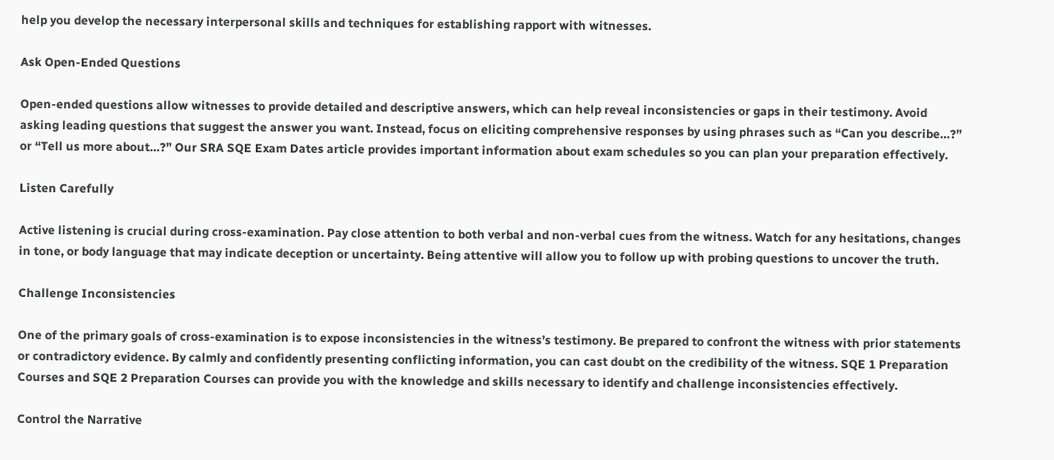help you develop the necessary interpersonal skills and techniques for establishing rapport with witnesses.

Ask Open-Ended Questions

Open-ended questions allow witnesses to provide detailed and descriptive answers, which can help reveal inconsistencies or gaps in their testimony. Avoid asking leading questions that suggest the answer you want. Instead, focus on eliciting comprehensive responses by using phrases such as “Can you describe…?” or “Tell us more about…?” Our SRA SQE Exam Dates article provides important information about exam schedules so you can plan your preparation effectively.

Listen Carefully

Active listening is crucial during cross-examination. Pay close attention to both verbal and non-verbal cues from the witness. Watch for any hesitations, changes in tone, or body language that may indicate deception or uncertainty. Being attentive will allow you to follow up with probing questions to uncover the truth.

Challenge Inconsistencies

One of the primary goals of cross-examination is to expose inconsistencies in the witness’s testimony. Be prepared to confront the witness with prior statements or contradictory evidence. By calmly and confidently presenting conflicting information, you can cast doubt on the credibility of the witness. SQE 1 Preparation Courses and SQE 2 Preparation Courses can provide you with the knowledge and skills necessary to identify and challenge inconsistencies effectively.

Control the Narrative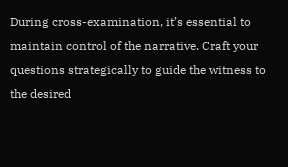During cross-examination, it’s essential to maintain control of the narrative. Craft your questions strategically to guide the witness to the desired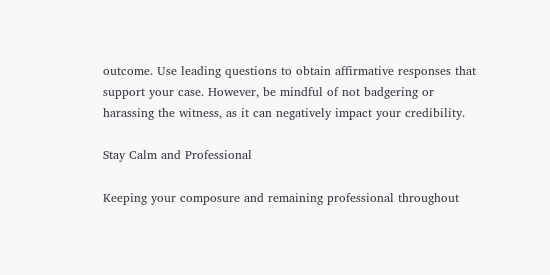outcome. Use leading questions to obtain affirmative responses that support your case. However, be mindful of not badgering or harassing the witness, as it can negatively impact your credibility.

Stay Calm and Professional

Keeping your composure and remaining professional throughout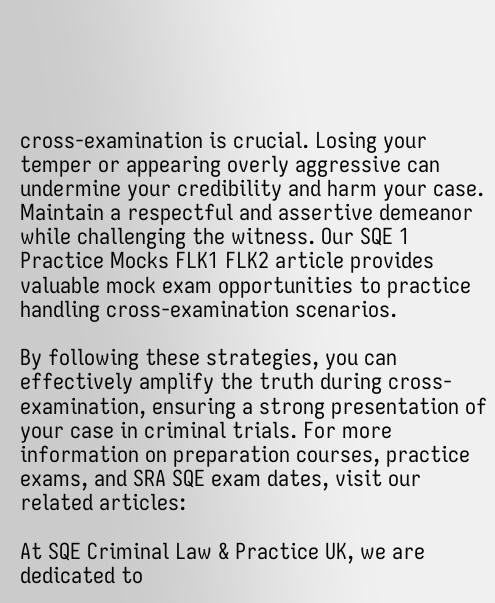cross-examination is crucial. Losing your temper or appearing overly aggressive can undermine your credibility and harm your case. Maintain a respectful and assertive demeanor while challenging the witness. Our SQE 1 Practice Mocks FLK1 FLK2 article provides valuable mock exam opportunities to practice handling cross-examination scenarios.

By following these strategies, you can effectively amplify the truth during cross-examination, ensuring a strong presentation of your case in criminal trials. For more information on preparation courses, practice exams, and SRA SQE exam dates, visit our related articles:

At SQE Criminal Law & Practice UK, we are dedicated to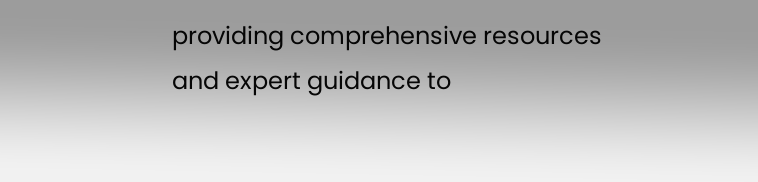providing comprehensive resources and expert guidance to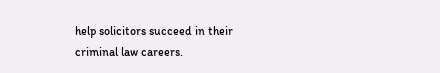help solicitors succeed in their criminal law careers.